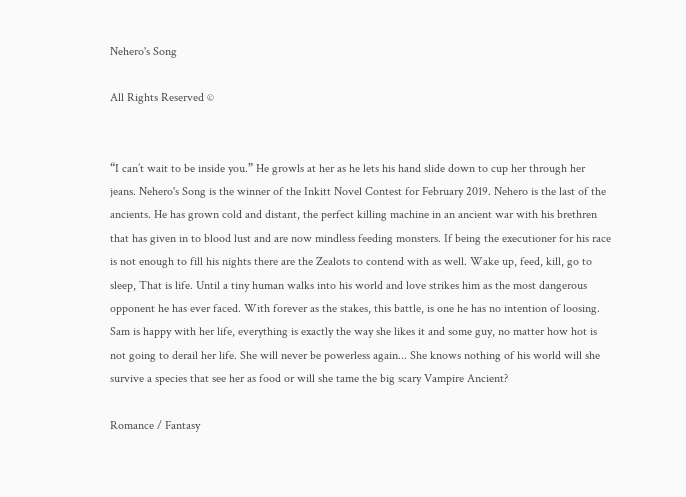Nehero's Song

All Rights Reserved ©


“I can’t wait to be inside you.” He growls at her as he lets his hand slide down to cup her through her jeans. Nehero's Song is the winner of the Inkitt Novel Contest for February 2019. Nehero is the last of the ancients. He has grown cold and distant, the perfect killing machine in an ancient war with his brethren that has given in to blood lust and are now mindless feeding monsters. If being the executioner for his race is not enough to fill his nights there are the Zealots to contend with as well. Wake up, feed, kill, go to sleep, That is life. Until a tiny human walks into his world and love strikes him as the most dangerous opponent he has ever faced. With forever as the stakes, this battle, is one he has no intention of loosing. Sam is happy with her life, everything is exactly the way she likes it and some guy, no matter how hot is not going to derail her life. She will never be powerless again... She knows nothing of his world will she survive a species that see her as food or will she tame the big scary Vampire Ancient?

Romance / Fantasy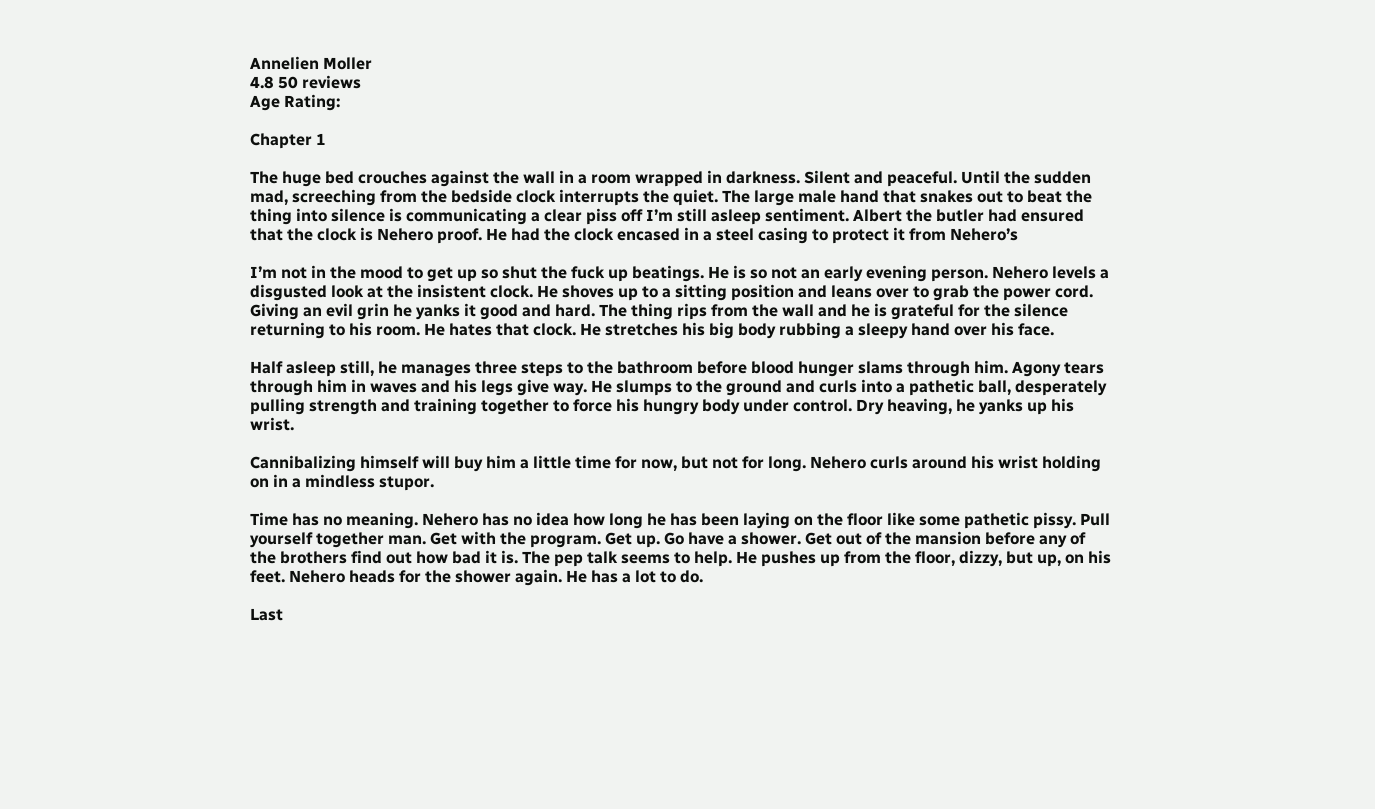Annelien Moller
4.8 50 reviews
Age Rating:

Chapter 1

The huge bed crouches against the wall in a room wrapped in darkness. Silent and peaceful. Until the sudden mad, screeching from the bedside clock interrupts the quiet. The large male hand that snakes out to beat the thing into silence is communicating a clear piss off I’m still asleep sentiment. Albert the butler had ensured that the clock is Nehero proof. He had the clock encased in a steel casing to protect it from Nehero’s

I’m not in the mood to get up so shut the fuck up beatings. He is so not an early evening person. Nehero levels a disgusted look at the insistent clock. He shoves up to a sitting position and leans over to grab the power cord. Giving an evil grin he yanks it good and hard. The thing rips from the wall and he is grateful for the silence returning to his room. He hates that clock. He stretches his big body rubbing a sleepy hand over his face.

Half asleep still, he manages three steps to the bathroom before blood hunger slams through him. Agony tears through him in waves and his legs give way. He slumps to the ground and curls into a pathetic ball, desperately pulling strength and training together to force his hungry body under control. Dry heaving, he yanks up his wrist.

Cannibalizing himself will buy him a little time for now, but not for long. Nehero curls around his wrist holding on in a mindless stupor.

Time has no meaning. Nehero has no idea how long he has been laying on the floor like some pathetic pissy. Pull yourself together man. Get with the program. Get up. Go have a shower. Get out of the mansion before any of the brothers find out how bad it is. The pep talk seems to help. He pushes up from the floor, dizzy, but up, on his feet. Nehero heads for the shower again. He has a lot to do.

Last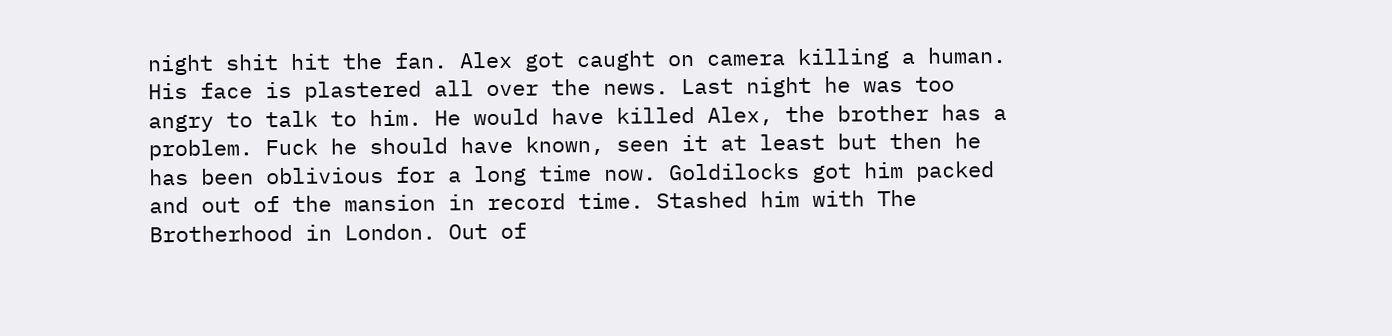night shit hit the fan. Alex got caught on camera killing a human. His face is plastered all over the news. Last night he was too angry to talk to him. He would have killed Alex, the brother has a problem. Fuck he should have known, seen it at least but then he has been oblivious for a long time now. Goldilocks got him packed and out of the mansion in record time. Stashed him with The Brotherhood in London. Out of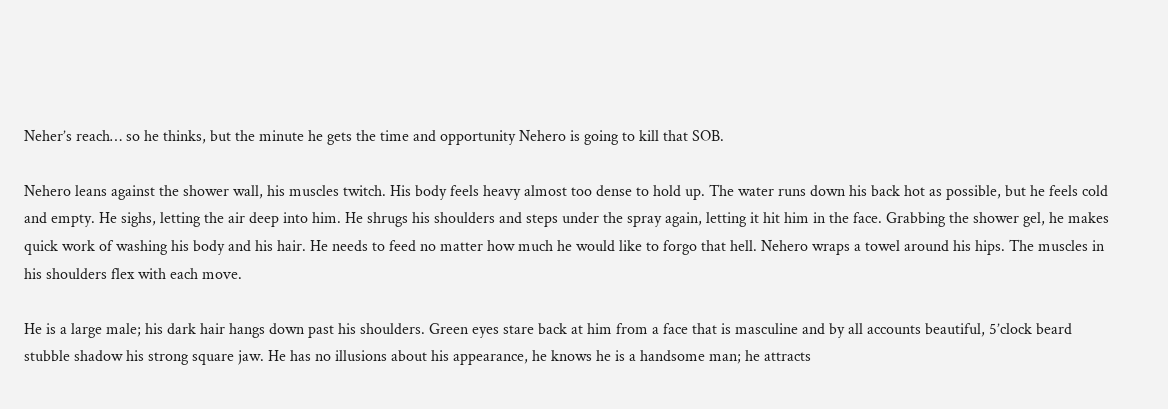Neher’s reach… so he thinks, but the minute he gets the time and opportunity Nehero is going to kill that SOB.

Nehero leans against the shower wall, his muscles twitch. His body feels heavy almost too dense to hold up. The water runs down his back hot as possible, but he feels cold and empty. He sighs, letting the air deep into him. He shrugs his shoulders and steps under the spray again, letting it hit him in the face. Grabbing the shower gel, he makes quick work of washing his body and his hair. He needs to feed no matter how much he would like to forgo that hell. Nehero wraps a towel around his hips. The muscles in his shoulders flex with each move.

He is a large male; his dark hair hangs down past his shoulders. Green eyes stare back at him from a face that is masculine and by all accounts beautiful, 5’clock beard stubble shadow his strong square jaw. He has no illusions about his appearance, he knows he is a handsome man; he attracts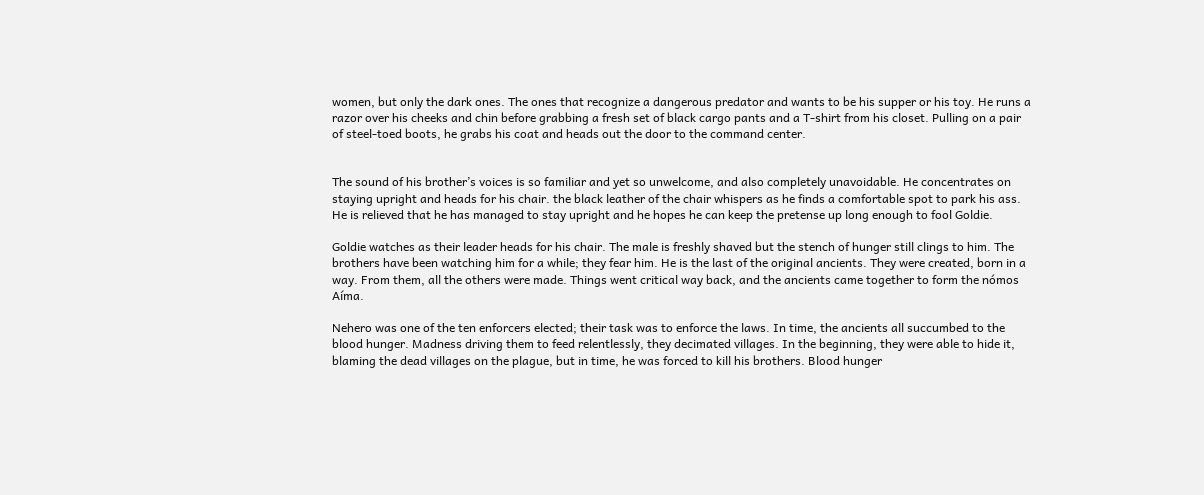women, but only the dark ones. The ones that recognize a dangerous predator and wants to be his supper or his toy. He runs a razor over his cheeks and chin before grabbing a fresh set of black cargo pants and a T-shirt from his closet. Pulling on a pair of steel-toed boots, he grabs his coat and heads out the door to the command center.


The sound of his brother’s voices is so familiar and yet so unwelcome, and also completely unavoidable. He concentrates on staying upright and heads for his chair. the black leather of the chair whispers as he finds a comfortable spot to park his ass. He is relieved that he has managed to stay upright and he hopes he can keep the pretense up long enough to fool Goldie.

Goldie watches as their leader heads for his chair. The male is freshly shaved but the stench of hunger still clings to him. The brothers have been watching him for a while; they fear him. He is the last of the original ancients. They were created, born in a way. From them, all the others were made. Things went critical way back, and the ancients came together to form the nómos Aíma.

Nehero was one of the ten enforcers elected; their task was to enforce the laws. In time, the ancients all succumbed to the blood hunger. Madness driving them to feed relentlessly, they decimated villages. In the beginning, they were able to hide it, blaming the dead villages on the plague, but in time, he was forced to kill his brothers. Blood hunger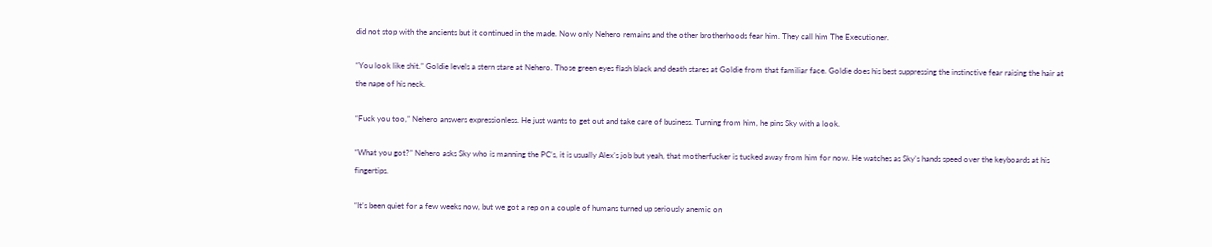did not stop with the ancients but it continued in the made. Now only Nehero remains and the other brotherhoods fear him. They call him The Executioner.

“You look like shit.” Goldie levels a stern stare at Nehero. Those green eyes flash black and death stares at Goldie from that familiar face. Goldie does his best suppressing the instinctive fear raising the hair at the nape of his neck.

“Fuck you too,” Nehero answers expressionless. He just wants to get out and take care of business. Turning from him, he pins Sky with a look.

“What you got?” Nehero asks Sky who is manning the PC’s, it is usually Alex’s job but yeah, that motherfucker is tucked away from him for now. He watches as Sky’s hands speed over the keyboards at his fingertips.

“It’s been quiet for a few weeks now, but we got a rep on a couple of humans turned up seriously anemic on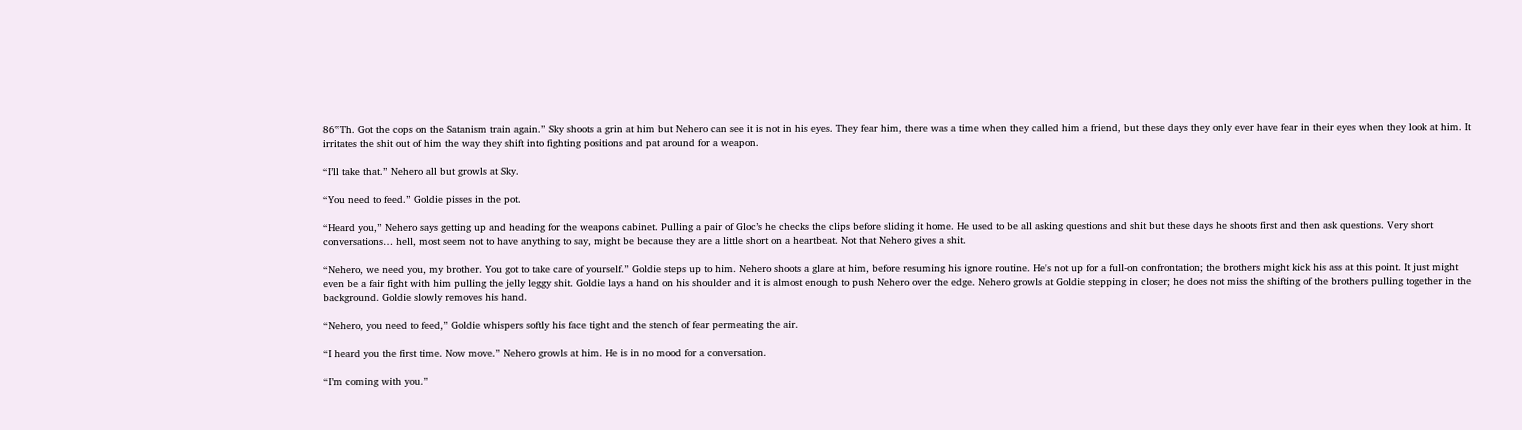86‟Th. Got the cops on the Satanism train again.” Sky shoots a grin at him but Nehero can see it is not in his eyes. They fear him, there was a time when they called him a friend, but these days they only ever have fear in their eyes when they look at him. It irritates the shit out of him the way they shift into fighting positions and pat around for a weapon.

“I’ll take that.” Nehero all but growls at Sky.

“You need to feed.” Goldie pisses in the pot.

“Heard you,” Nehero says getting up and heading for the weapons cabinet. Pulling a pair of Gloc’s he checks the clips before sliding it home. He used to be all asking questions and shit but these days he shoots first and then ask questions. Very short conversations… hell, most seem not to have anything to say, might be because they are a little short on a heartbeat. Not that Nehero gives a shit.

“Nehero, we need you, my brother. You got to take care of yourself.” Goldie steps up to him. Nehero shoots a glare at him, before resuming his ignore routine. He's not up for a full-on confrontation; the brothers might kick his ass at this point. It just might even be a fair fight with him pulling the jelly leggy shit. Goldie lays a hand on his shoulder and it is almost enough to push Nehero over the edge. Nehero growls at Goldie stepping in closer; he does not miss the shifting of the brothers pulling together in the background. Goldie slowly removes his hand.

“Nehero, you need to feed,” Goldie whispers softly his face tight and the stench of fear permeating the air.

“I heard you the first time. Now move.” Nehero growls at him. He is in no mood for a conversation.

“I’m coming with you.”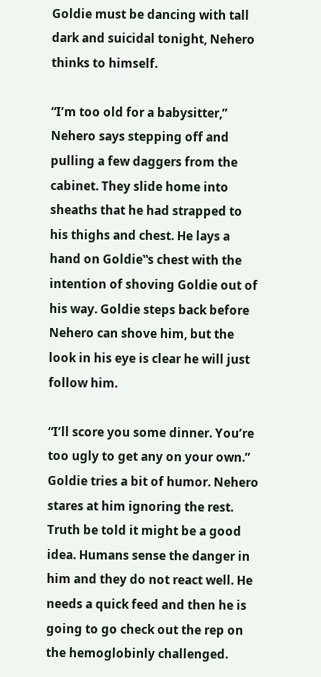Goldie must be dancing with tall dark and suicidal tonight, Nehero thinks to himself.

“I’m too old for a babysitter,” Nehero says stepping off and pulling a few daggers from the cabinet. They slide home into sheaths that he had strapped to his thighs and chest. He lays a hand on Goldie‟s chest with the intention of shoving Goldie out of his way. Goldie steps back before Nehero can shove him, but the look in his eye is clear he will just follow him.

“I’ll score you some dinner. You’re too ugly to get any on your own.” Goldie tries a bit of humor. Nehero stares at him ignoring the rest. Truth be told it might be a good idea. Humans sense the danger in him and they do not react well. He needs a quick feed and then he is going to go check out the rep on the hemoglobinly challenged.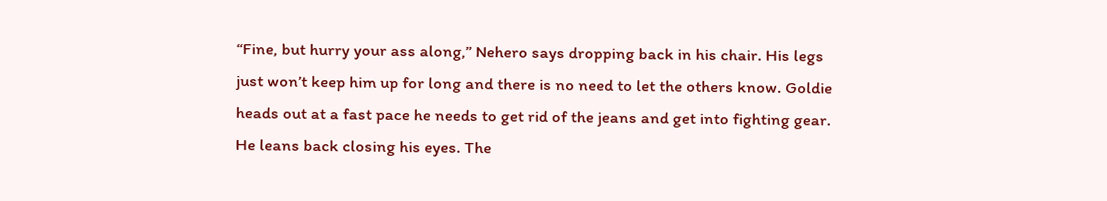“Fine, but hurry your ass along,” Nehero says dropping back in his chair. His legs just won’t keep him up for long and there is no need to let the others know. Goldie heads out at a fast pace he needs to get rid of the jeans and get into fighting gear. He leans back closing his eyes. The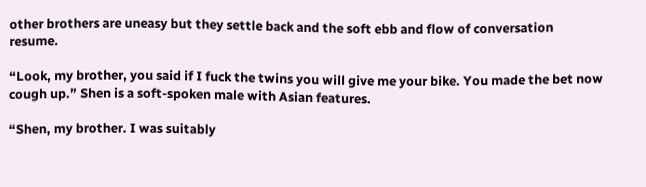other brothers are uneasy but they settle back and the soft ebb and flow of conversation resume.

“Look, my brother, you said if I fuck the twins you will give me your bike. You made the bet now cough up.” Shen is a soft-spoken male with Asian features.

“Shen, my brother. I was suitably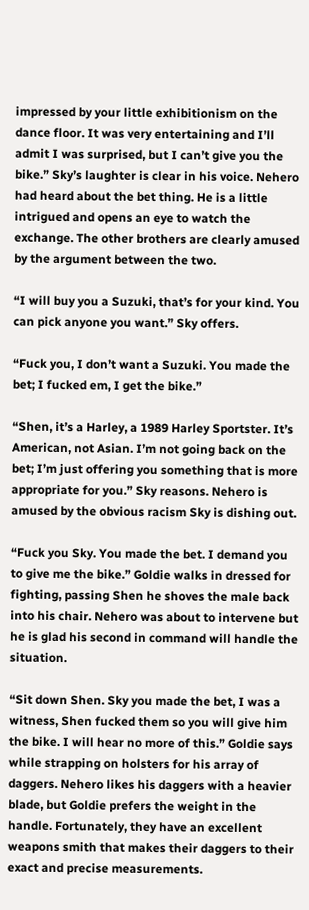impressed by your little exhibitionism on the dance floor. It was very entertaining and I’ll admit I was surprised, but I can’t give you the bike.” Sky’s laughter is clear in his voice. Nehero had heard about the bet thing. He is a little intrigued and opens an eye to watch the exchange. The other brothers are clearly amused by the argument between the two.

“I will buy you a Suzuki, that’s for your kind. You can pick anyone you want.” Sky offers.

“Fuck you, I don’t want a Suzuki. You made the bet; I fucked em, I get the bike.”

“Shen, it’s a Harley, a 1989 Harley Sportster. It’s American, not Asian. I’m not going back on the bet; I’m just offering you something that is more appropriate for you.” Sky reasons. Nehero is amused by the obvious racism Sky is dishing out.

“Fuck you Sky. You made the bet. I demand you to give me the bike.” Goldie walks in dressed for fighting, passing Shen he shoves the male back into his chair. Nehero was about to intervene but he is glad his second in command will handle the situation.

“Sit down Shen. Sky you made the bet, I was a witness, Shen fucked them so you will give him the bike. I will hear no more of this.” Goldie says while strapping on holsters for his array of daggers. Nehero likes his daggers with a heavier blade, but Goldie prefers the weight in the handle. Fortunately, they have an excellent weapons smith that makes their daggers to their exact and precise measurements.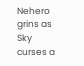Nehero grins as Sky curses a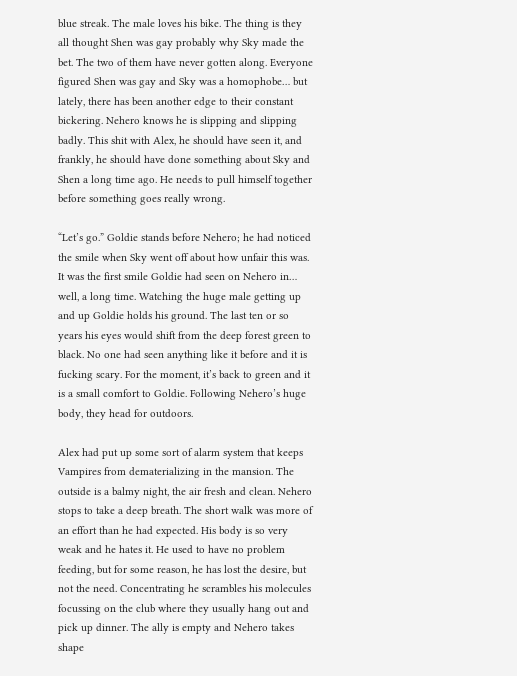blue streak. The male loves his bike. The thing is they all thought Shen was gay probably why Sky made the bet. The two of them have never gotten along. Everyone figured Shen was gay and Sky was a homophobe… but lately, there has been another edge to their constant bickering. Nehero knows he is slipping and slipping badly. This shit with Alex, he should have seen it, and frankly, he should have done something about Sky and Shen a long time ago. He needs to pull himself together before something goes really wrong.

“Let’s go.” Goldie stands before Nehero; he had noticed the smile when Sky went off about how unfair this was. It was the first smile Goldie had seen on Nehero in… well, a long time. Watching the huge male getting up and up Goldie holds his ground. The last ten or so years his eyes would shift from the deep forest green to black. No one had seen anything like it before and it is fucking scary. For the moment, it’s back to green and it is a small comfort to Goldie. Following Nehero’s huge body, they head for outdoors.

Alex had put up some sort of alarm system that keeps Vampires from dematerializing in the mansion. The outside is a balmy night, the air fresh and clean. Nehero stops to take a deep breath. The short walk was more of an effort than he had expected. His body is so very weak and he hates it. He used to have no problem feeding, but for some reason, he has lost the desire, but not the need. Concentrating he scrambles his molecules focussing on the club where they usually hang out and pick up dinner. The ally is empty and Nehero takes shape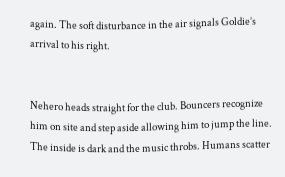again. The soft disturbance in the air signals Goldie’s arrival to his right.


Nehero heads straight for the club. Bouncers recognize him on site and step aside allowing him to jump the line. The inside is dark and the music throbs. Humans scatter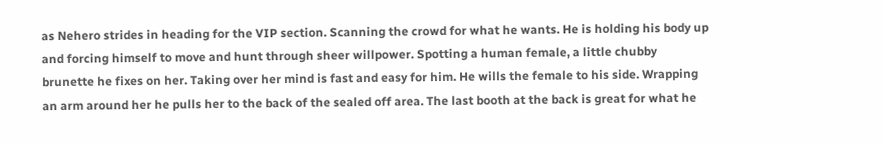as Nehero strides in heading for the VIP section. Scanning the crowd for what he wants. He is holding his body up and forcing himself to move and hunt through sheer willpower. Spotting a human female, a little chubby brunette he fixes on her. Taking over her mind is fast and easy for him. He wills the female to his side. Wrapping an arm around her he pulls her to the back of the sealed off area. The last booth at the back is great for what he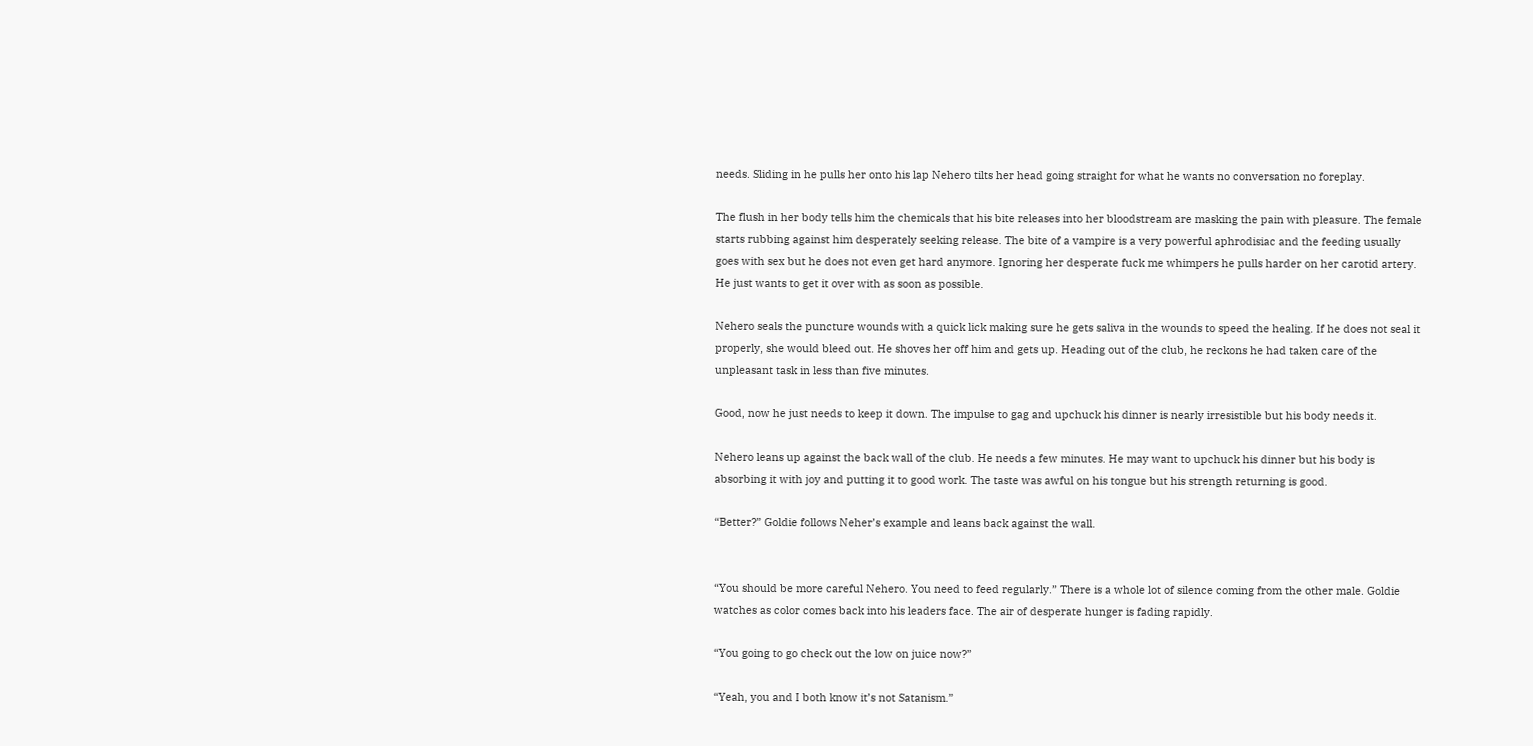needs. Sliding in he pulls her onto his lap Nehero tilts her head going straight for what he wants no conversation no foreplay.

The flush in her body tells him the chemicals that his bite releases into her bloodstream are masking the pain with pleasure. The female starts rubbing against him desperately seeking release. The bite of a vampire is a very powerful aphrodisiac and the feeding usually goes with sex but he does not even get hard anymore. Ignoring her desperate fuck me whimpers he pulls harder on her carotid artery. He just wants to get it over with as soon as possible.

Nehero seals the puncture wounds with a quick lick making sure he gets saliva in the wounds to speed the healing. If he does not seal it properly, she would bleed out. He shoves her off him and gets up. Heading out of the club, he reckons he had taken care of the unpleasant task in less than five minutes.

Good, now he just needs to keep it down. The impulse to gag and upchuck his dinner is nearly irresistible but his body needs it.

Nehero leans up against the back wall of the club. He needs a few minutes. He may want to upchuck his dinner but his body is absorbing it with joy and putting it to good work. The taste was awful on his tongue but his strength returning is good.

“Better?” Goldie follows Neher’s example and leans back against the wall.


“You should be more careful Nehero. You need to feed regularly.” There is a whole lot of silence coming from the other male. Goldie watches as color comes back into his leaders face. The air of desperate hunger is fading rapidly.

“You going to go check out the low on juice now?”

“Yeah, you and I both know it’s not Satanism.”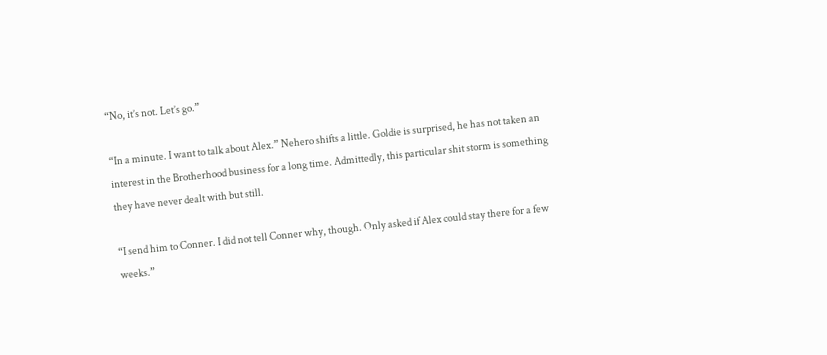“No, it’s not. Let’s go.”

“In a minute. I want to talk about Alex.” Nehero shifts a little. Goldie is surprised, he has not taken an interest in the Brotherhood business for a long time. Admittedly, this particular shit storm is something they have never dealt with but still.

“I send him to Conner. I did not tell Conner why, though. Only asked if Alex could stay there for a few weeks.”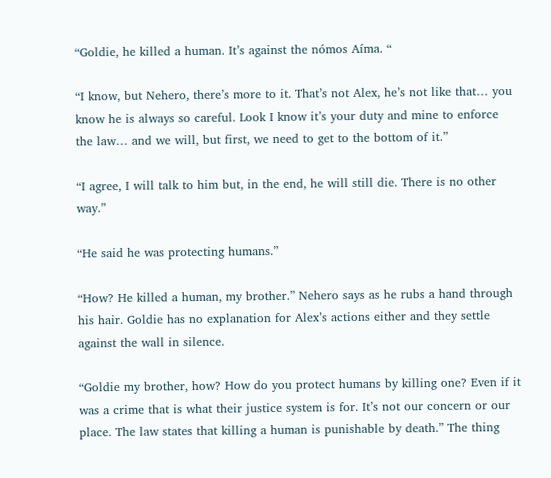“Goldie, he killed a human. It’s against the nómos Aíma. “

“I know, but Nehero, there’s more to it. That’s not Alex, he’s not like that… you know he is always so careful. Look I know it’s your duty and mine to enforce the law… and we will, but first, we need to get to the bottom of it.”

“I agree, I will talk to him but, in the end, he will still die. There is no other way.”

“He said he was protecting humans.”

“How? He killed a human, my brother.” Nehero says as he rubs a hand through his hair. Goldie has no explanation for Alex’s actions either and they settle against the wall in silence.

“Goldie my brother, how? How do you protect humans by killing one? Even if it was a crime that is what their justice system is for. It’s not our concern or our place. The law states that killing a human is punishable by death.” The thing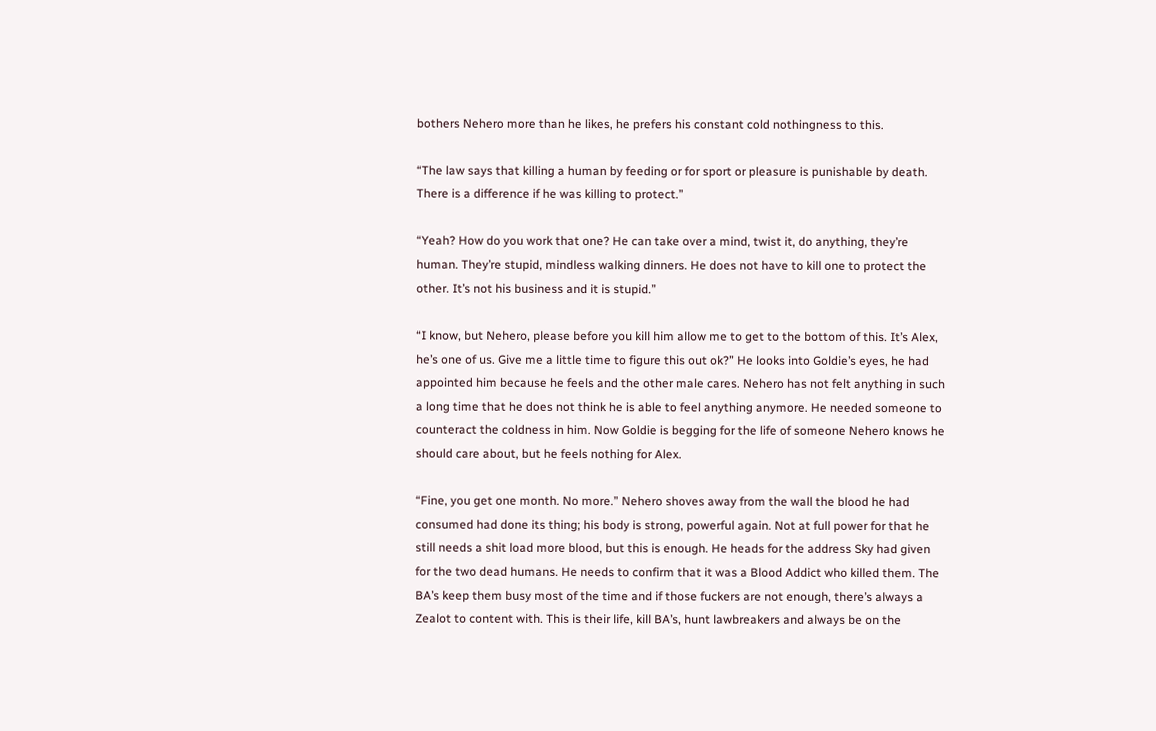bothers Nehero more than he likes, he prefers his constant cold nothingness to this.

“The law says that killing a human by feeding or for sport or pleasure is punishable by death. There is a difference if he was killing to protect.”

“Yeah? How do you work that one? He can take over a mind, twist it, do anything, they’re human. They’re stupid, mindless walking dinners. He does not have to kill one to protect the other. It’s not his business and it is stupid.”

“I know, but Nehero, please before you kill him allow me to get to the bottom of this. It’s Alex, he’s one of us. Give me a little time to figure this out ok?” He looks into Goldie’s eyes, he had appointed him because he feels and the other male cares. Nehero has not felt anything in such a long time that he does not think he is able to feel anything anymore. He needed someone to counteract the coldness in him. Now Goldie is begging for the life of someone Nehero knows he should care about, but he feels nothing for Alex.

“Fine, you get one month. No more.” Nehero shoves away from the wall the blood he had consumed had done its thing; his body is strong, powerful again. Not at full power for that he still needs a shit load more blood, but this is enough. He heads for the address Sky had given for the two dead humans. He needs to confirm that it was a Blood Addict who killed them. The BA’s keep them busy most of the time and if those fuckers are not enough, there’s always a Zealot to content with. This is their life, kill BA’s, hunt lawbreakers and always be on the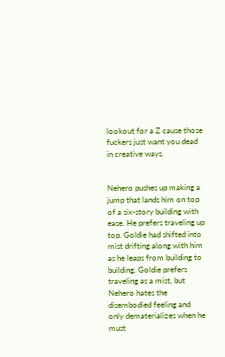lookout for a Z cause those fuckers just want you dead in creative ways.


Nehero pushes up making a jump that lands him on top of a six-story building with ease. He prefers traveling up top. Goldie had shifted into mist drifting along with him as he leaps from building to building. Goldie prefers traveling as a mist, but Nehero hates the disembodied feeling and only dematerializes when he must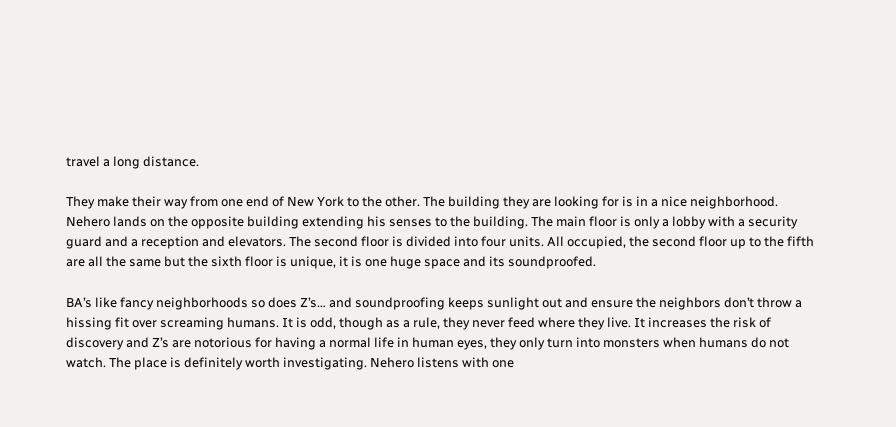travel a long distance.

They make their way from one end of New York to the other. The building they are looking for is in a nice neighborhood. Nehero lands on the opposite building extending his senses to the building. The main floor is only a lobby with a security guard and a reception and elevators. The second floor is divided into four units. All occupied, the second floor up to the fifth are all the same but the sixth floor is unique, it is one huge space and its soundproofed.

BA’s like fancy neighborhoods so does Z’s… and soundproofing keeps sunlight out and ensure the neighbors don’t throw a hissing fit over screaming humans. It is odd, though as a rule, they never feed where they live. It increases the risk of discovery and Z’s are notorious for having a normal life in human eyes, they only turn into monsters when humans do not watch. The place is definitely worth investigating. Nehero listens with one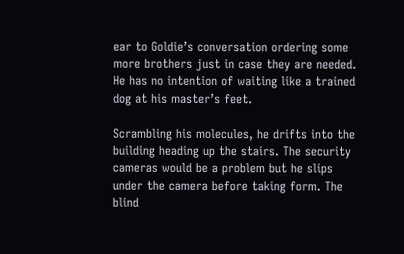ear to Goldie’s conversation ordering some more brothers just in case they are needed. He has no intention of waiting like a trained dog at his master’s feet.

Scrambling his molecules, he drifts into the building heading up the stairs. The security cameras would be a problem but he slips under the camera before taking form. The blind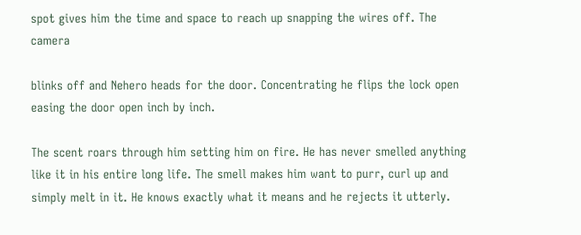spot gives him the time and space to reach up snapping the wires off. The camera

blinks off and Nehero heads for the door. Concentrating he flips the lock open easing the door open inch by inch.

The scent roars through him setting him on fire. He has never smelled anything like it in his entire long life. The smell makes him want to purr, curl up and simply melt in it. He knows exactly what it means and he rejects it utterly.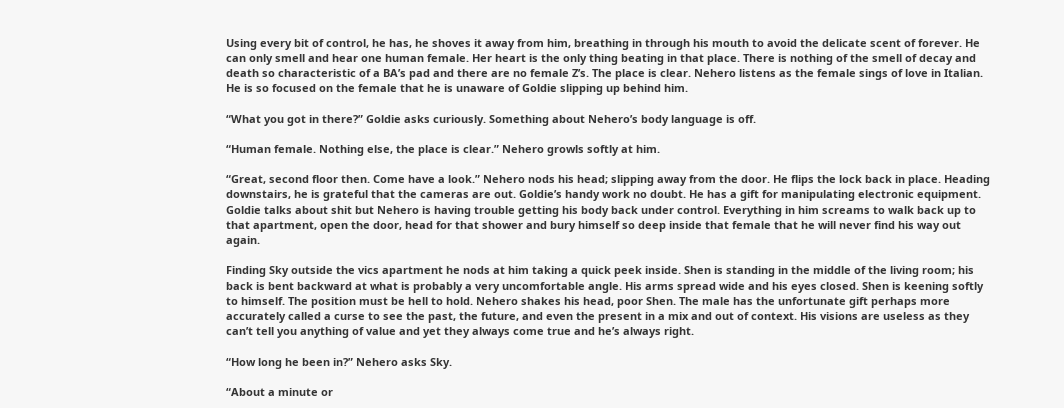Using every bit of control, he has, he shoves it away from him, breathing in through his mouth to avoid the delicate scent of forever. He can only smell and hear one human female. Her heart is the only thing beating in that place. There is nothing of the smell of decay and death so characteristic of a BA’s pad and there are no female Z’s. The place is clear. Nehero listens as the female sings of love in Italian. He is so focused on the female that he is unaware of Goldie slipping up behind him.

“What you got in there?” Goldie asks curiously. Something about Nehero’s body language is off.

“Human female. Nothing else, the place is clear.” Nehero growls softly at him.

“Great, second floor then. Come have a look.” Nehero nods his head; slipping away from the door. He flips the lock back in place. Heading downstairs, he is grateful that the cameras are out. Goldie’s handy work no doubt. He has a gift for manipulating electronic equipment. Goldie talks about shit but Nehero is having trouble getting his body back under control. Everything in him screams to walk back up to that apartment, open the door, head for that shower and bury himself so deep inside that female that he will never find his way out again.

Finding Sky outside the vics apartment he nods at him taking a quick peek inside. Shen is standing in the middle of the living room; his back is bent backward at what is probably a very uncomfortable angle. His arms spread wide and his eyes closed. Shen is keening softly to himself. The position must be hell to hold. Nehero shakes his head, poor Shen. The male has the unfortunate gift perhaps more accurately called a curse to see the past, the future, and even the present in a mix and out of context. His visions are useless as they can’t tell you anything of value and yet they always come true and he’s always right.

“How long he been in?” Nehero asks Sky.

“About a minute or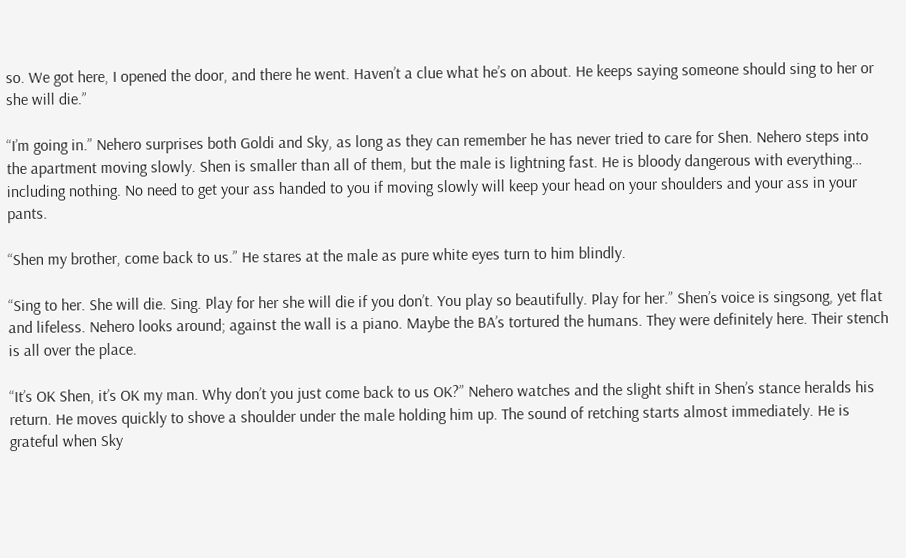so. We got here, I opened the door, and there he went. Haven’t a clue what he’s on about. He keeps saying someone should sing to her or she will die.”

“I’m going in.” Nehero surprises both Goldi and Sky, as long as they can remember he has never tried to care for Shen. Nehero steps into the apartment moving slowly. Shen is smaller than all of them, but the male is lightning fast. He is bloody dangerous with everything… including nothing. No need to get your ass handed to you if moving slowly will keep your head on your shoulders and your ass in your pants.

“Shen my brother, come back to us.” He stares at the male as pure white eyes turn to him blindly.

“Sing to her. She will die. Sing. Play for her she will die if you don’t. You play so beautifully. Play for her.” Shen’s voice is singsong, yet flat and lifeless. Nehero looks around; against the wall is a piano. Maybe the BA’s tortured the humans. They were definitely here. Their stench is all over the place.

“It’s OK Shen, it’s OK my man. Why don’t you just come back to us OK?” Nehero watches and the slight shift in Shen’s stance heralds his return. He moves quickly to shove a shoulder under the male holding him up. The sound of retching starts almost immediately. He is grateful when Sky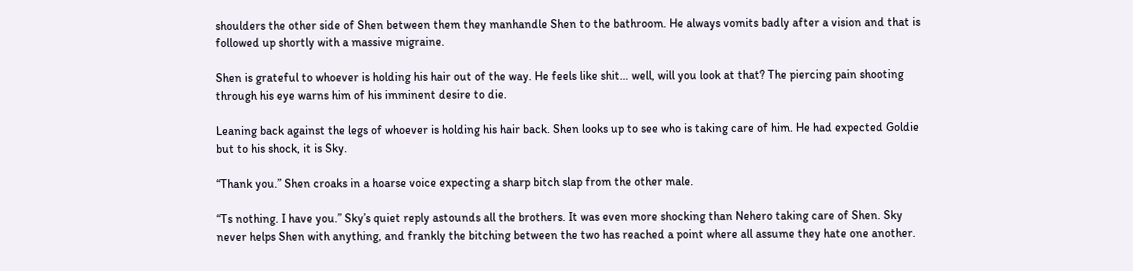shoulders the other side of Shen between them they manhandle Shen to the bathroom. He always vomits badly after a vision and that is followed up shortly with a massive migraine.

Shen is grateful to whoever is holding his hair out of the way. He feels like shit… well, will you look at that? The piercing pain shooting through his eye warns him of his imminent desire to die.

Leaning back against the legs of whoever is holding his hair back. Shen looks up to see who is taking care of him. He had expected Goldie but to his shock, it is Sky.

“Thank you.” Shen croaks in a hoarse voice expecting a sharp bitch slap from the other male.

“Ts nothing. I have you.” Sky’s quiet reply astounds all the brothers. It was even more shocking than Nehero taking care of Shen. Sky never helps Shen with anything, and frankly the bitching between the two has reached a point where all assume they hate one another.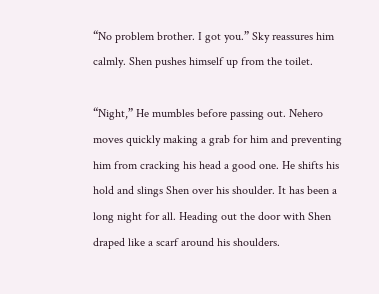“No problem brother. I got you.” Sky reassures him calmly. Shen pushes himself up from the toilet.

“Night,” He mumbles before passing out. Nehero moves quickly making a grab for him and preventing him from cracking his head a good one. He shifts his hold and slings Shen over his shoulder. It has been a long night for all. Heading out the door with Shen draped like a scarf around his shoulders.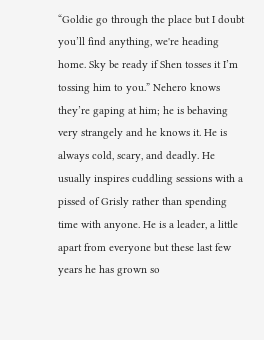“Goldie go through the place but I doubt you’ll find anything, we're heading home. Sky be ready if Shen tosses it I’m tossing him to you.” Nehero knows they’re gaping at him; he is behaving very strangely and he knows it. He is always cold, scary, and deadly. He usually inspires cuddling sessions with a pissed of Grisly rather than spending time with anyone. He is a leader, a little apart from everyone but these last few years he has grown so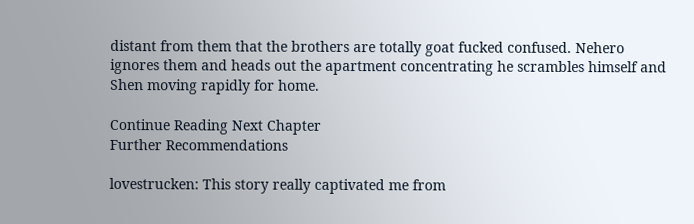distant from them that the brothers are totally goat fucked confused. Nehero ignores them and heads out the apartment concentrating he scrambles himself and Shen moving rapidly for home.

Continue Reading Next Chapter
Further Recommendations

lovestrucken: This story really captivated me from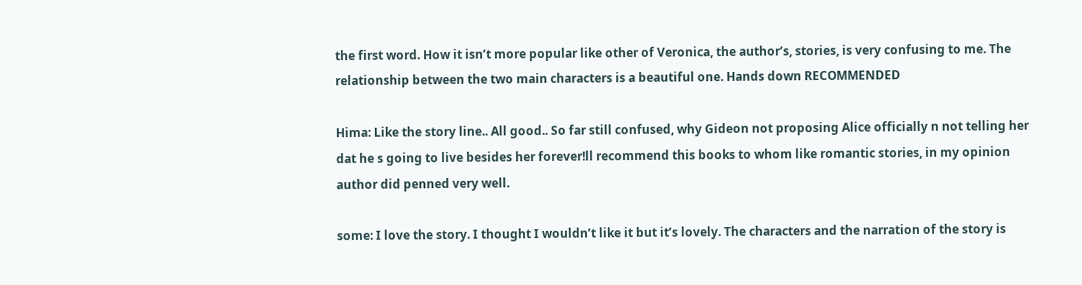the first word. How it isn’t more popular like other of Veronica, the author’s, stories, is very confusing to me. The relationship between the two main characters is a beautiful one. Hands down RECOMMENDED

Hima: Like the story line.. All good.. So far still confused, why Gideon not proposing Alice officially n not telling her dat he s going to live besides her forever!ll recommend this books to whom like romantic stories, in my opinion author did penned very well.

some: I love the story. I thought I wouldn’t like it but it’s lovely. The characters and the narration of the story is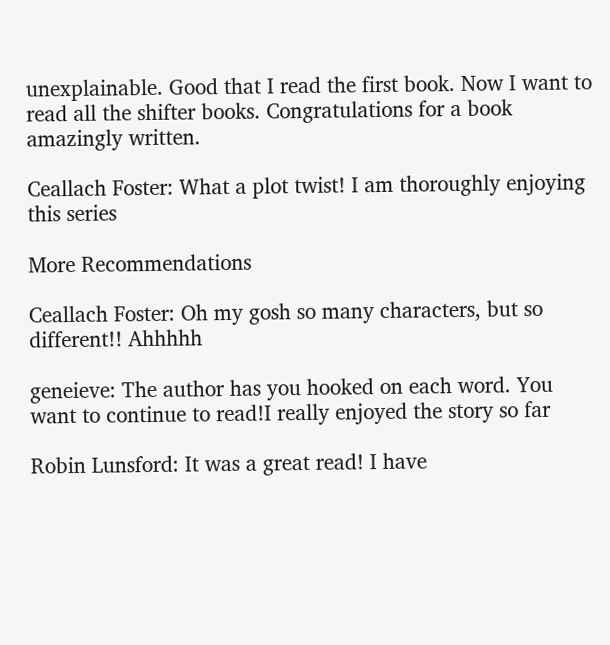unexplainable. Good that I read the first book. Now I want to read all the shifter books. Congratulations for a book amazingly written.

Ceallach Foster: What a plot twist! I am thoroughly enjoying this series

More Recommendations

Ceallach Foster: Oh my gosh so many characters, but so different!! Ahhhhh

geneieve: The author has you hooked on each word. You want to continue to read!I really enjoyed the story so far

Robin Lunsford: It was a great read! I have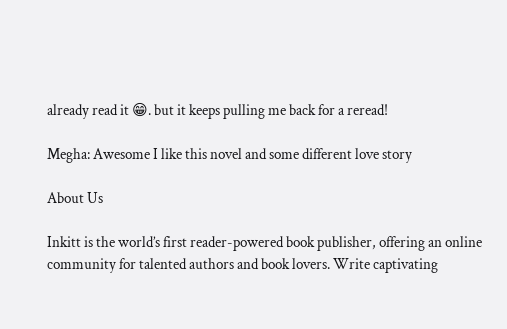already read it 😁. but it keeps pulling me back for a reread!

Megha: Awesome I like this novel and some different love story

About Us

Inkitt is the world’s first reader-powered book publisher, offering an online community for talented authors and book lovers. Write captivating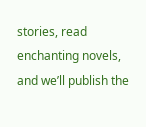stories, read enchanting novels, and we’ll publish the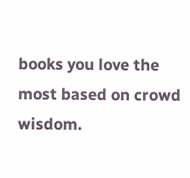books you love the most based on crowd wisdom.